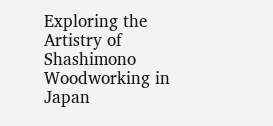Exploring the Artistry of Shashimono Woodworking in Japan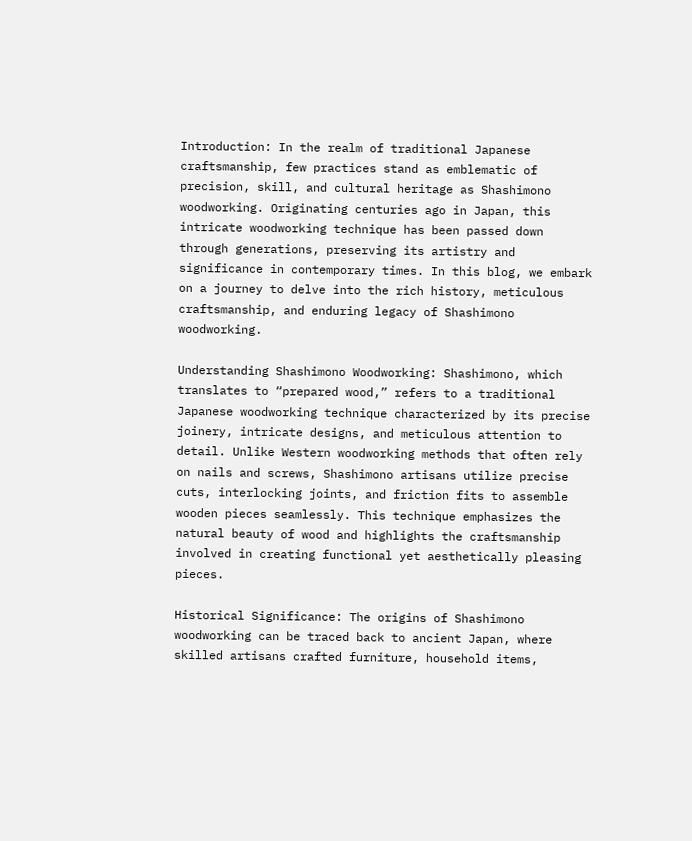Introduction: In the realm of traditional Japanese craftsmanship, few practices stand as emblematic of precision, skill, and cultural heritage as Shashimono woodworking. Originating centuries ago in Japan, this intricate woodworking technique has been passed down through generations, preserving its artistry and significance in contemporary times. In this blog, we embark on a journey to delve into the rich history, meticulous craftsmanship, and enduring legacy of Shashimono woodworking.

Understanding Shashimono Woodworking: Shashimono, which translates to “prepared wood,” refers to a traditional Japanese woodworking technique characterized by its precise joinery, intricate designs, and meticulous attention to detail. Unlike Western woodworking methods that often rely on nails and screws, Shashimono artisans utilize precise cuts, interlocking joints, and friction fits to assemble wooden pieces seamlessly. This technique emphasizes the natural beauty of wood and highlights the craftsmanship involved in creating functional yet aesthetically pleasing pieces.

Historical Significance: The origins of Shashimono woodworking can be traced back to ancient Japan, where skilled artisans crafted furniture, household items,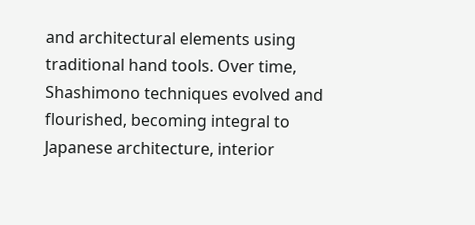and architectural elements using traditional hand tools. Over time, Shashimono techniques evolved and flourished, becoming integral to Japanese architecture, interior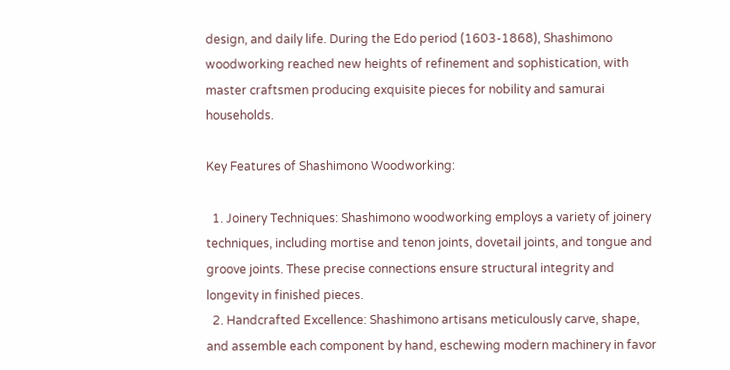design, and daily life. During the Edo period (1603-1868), Shashimono woodworking reached new heights of refinement and sophistication, with master craftsmen producing exquisite pieces for nobility and samurai households.

Key Features of Shashimono Woodworking:

  1. Joinery Techniques: Shashimono woodworking employs a variety of joinery techniques, including mortise and tenon joints, dovetail joints, and tongue and groove joints. These precise connections ensure structural integrity and longevity in finished pieces.
  2. Handcrafted Excellence: Shashimono artisans meticulously carve, shape, and assemble each component by hand, eschewing modern machinery in favor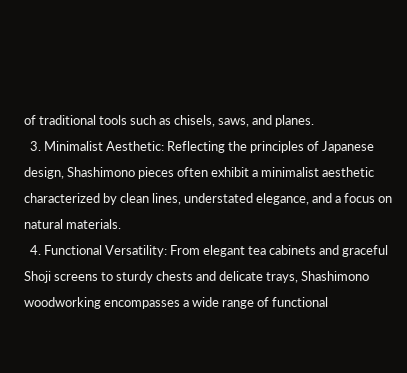of traditional tools such as chisels, saws, and planes.
  3. Minimalist Aesthetic: Reflecting the principles of Japanese design, Shashimono pieces often exhibit a minimalist aesthetic characterized by clean lines, understated elegance, and a focus on natural materials.
  4. Functional Versatility: From elegant tea cabinets and graceful Shoji screens to sturdy chests and delicate trays, Shashimono woodworking encompasses a wide range of functional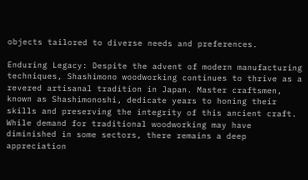objects tailored to diverse needs and preferences.

Enduring Legacy: Despite the advent of modern manufacturing techniques, Shashimono woodworking continues to thrive as a revered artisanal tradition in Japan. Master craftsmen, known as Shashimonoshi, dedicate years to honing their skills and preserving the integrity of this ancient craft. While demand for traditional woodworking may have diminished in some sectors, there remains a deep appreciation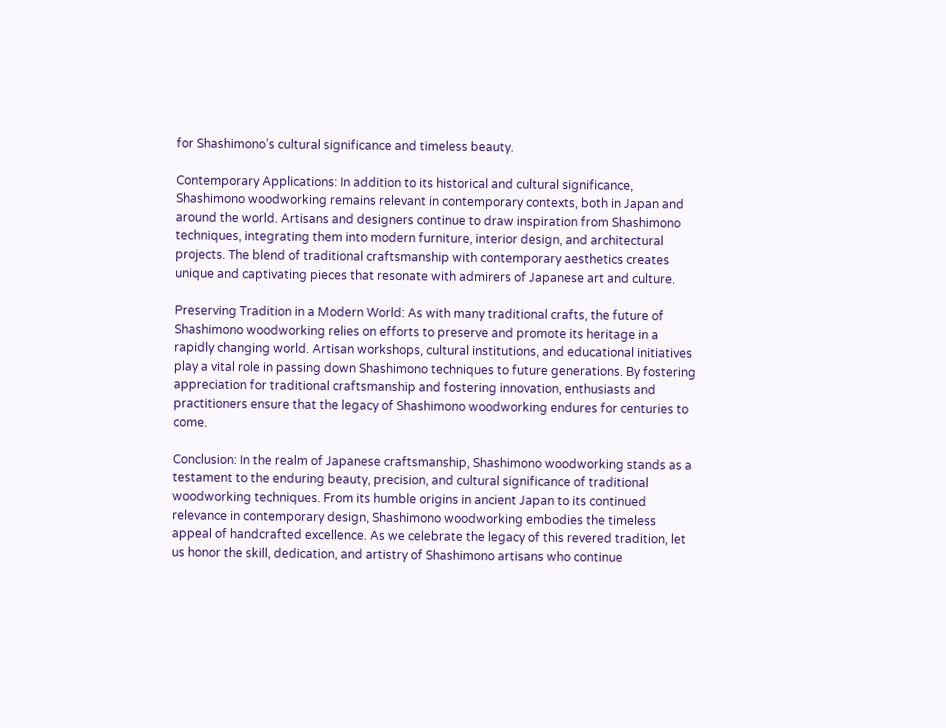for Shashimono’s cultural significance and timeless beauty.

Contemporary Applications: In addition to its historical and cultural significance, Shashimono woodworking remains relevant in contemporary contexts, both in Japan and around the world. Artisans and designers continue to draw inspiration from Shashimono techniques, integrating them into modern furniture, interior design, and architectural projects. The blend of traditional craftsmanship with contemporary aesthetics creates unique and captivating pieces that resonate with admirers of Japanese art and culture.

Preserving Tradition in a Modern World: As with many traditional crafts, the future of Shashimono woodworking relies on efforts to preserve and promote its heritage in a rapidly changing world. Artisan workshops, cultural institutions, and educational initiatives play a vital role in passing down Shashimono techniques to future generations. By fostering appreciation for traditional craftsmanship and fostering innovation, enthusiasts and practitioners ensure that the legacy of Shashimono woodworking endures for centuries to come.

Conclusion: In the realm of Japanese craftsmanship, Shashimono woodworking stands as a testament to the enduring beauty, precision, and cultural significance of traditional woodworking techniques. From its humble origins in ancient Japan to its continued relevance in contemporary design, Shashimono woodworking embodies the timeless appeal of handcrafted excellence. As we celebrate the legacy of this revered tradition, let us honor the skill, dedication, and artistry of Shashimono artisans who continue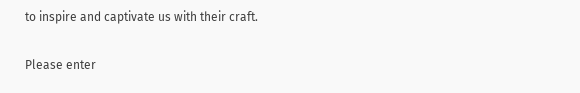to inspire and captivate us with their craft.


Please enter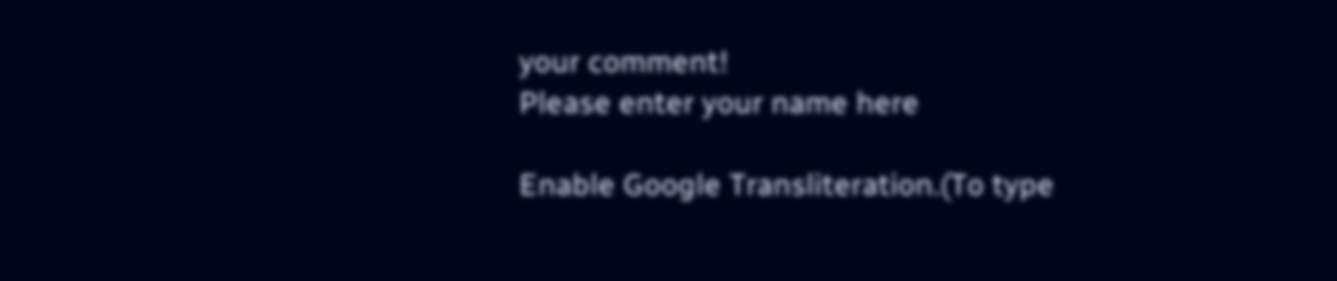your comment!
Please enter your name here

Enable Google Transliteration.(To type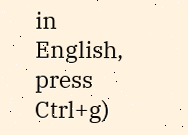in English, press Ctrl+g)